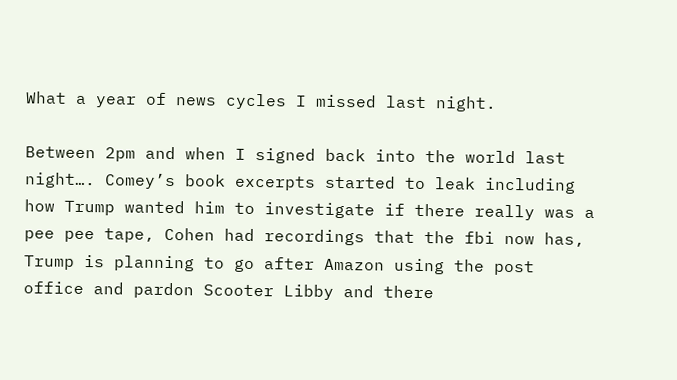What a year of news cycles I missed last night.

Between 2pm and when I signed back into the world last night…. Comey’s book excerpts started to leak including how Trump wanted him to investigate if there really was a pee pee tape, Cohen had recordings that the fbi now has, Trump is planning to go after Amazon using the post office and pardon Scooter Libby and there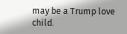may be a Trump love child.